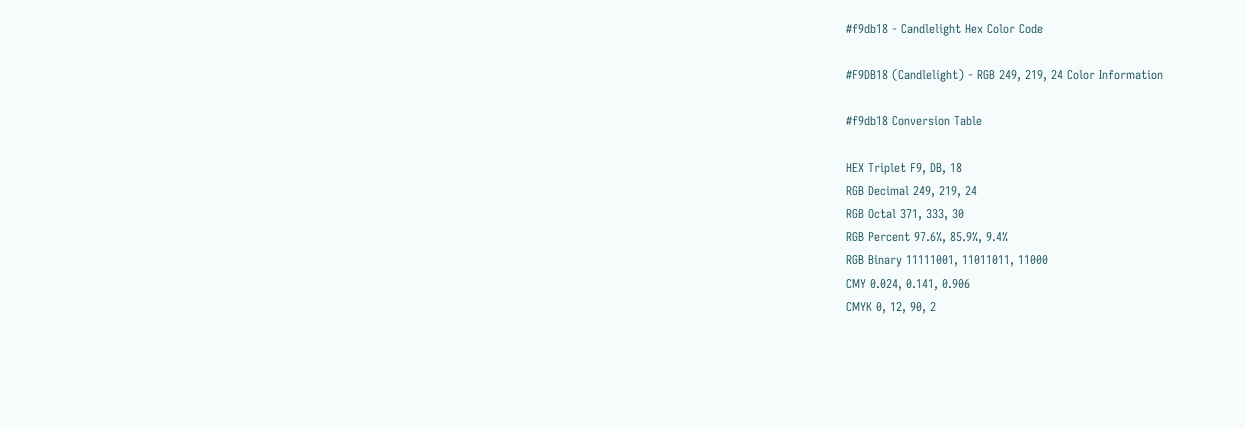#f9db18 - Candlelight Hex Color Code

#F9DB18 (Candlelight) - RGB 249, 219, 24 Color Information

#f9db18 Conversion Table

HEX Triplet F9, DB, 18
RGB Decimal 249, 219, 24
RGB Octal 371, 333, 30
RGB Percent 97.6%, 85.9%, 9.4%
RGB Binary 11111001, 11011011, 11000
CMY 0.024, 0.141, 0.906
CMYK 0, 12, 90, 2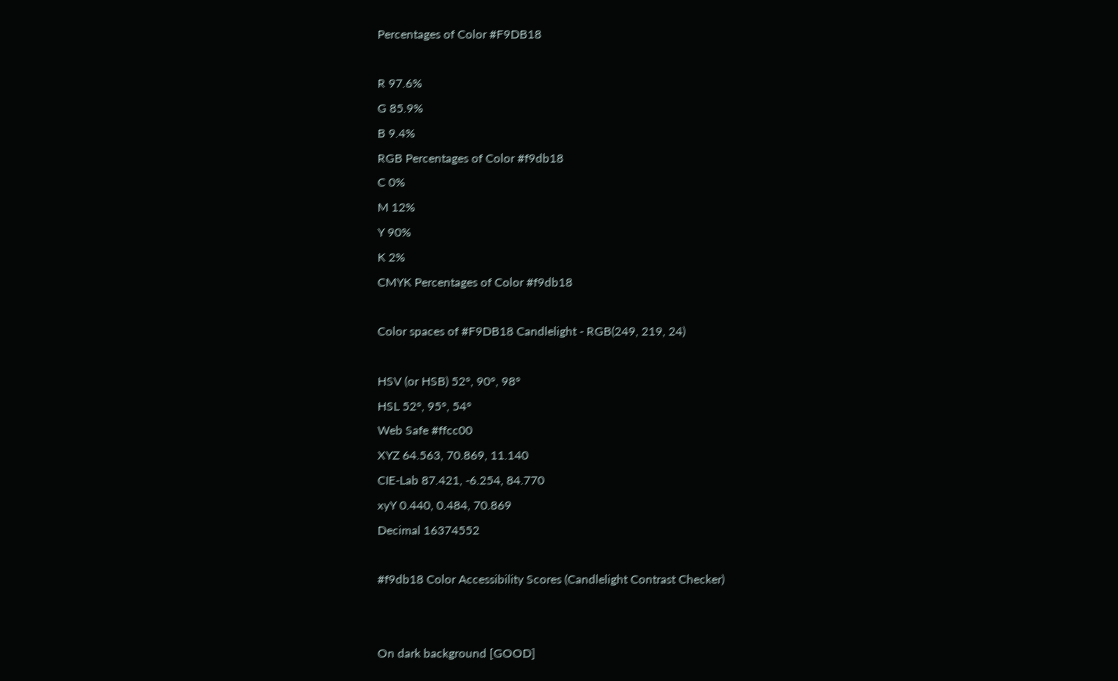Percentages of Color #F9DB18

R 97.6%
G 85.9%
B 9.4%
RGB Percentages of Color #f9db18
C 0%
M 12%
Y 90%
K 2%
CMYK Percentages of Color #f9db18

Color spaces of #F9DB18 Candlelight - RGB(249, 219, 24)

HSV (or HSB) 52°, 90°, 98°
HSL 52°, 95°, 54°
Web Safe #ffcc00
XYZ 64.563, 70.869, 11.140
CIE-Lab 87.421, -6.254, 84.770
xyY 0.440, 0.484, 70.869
Decimal 16374552

#f9db18 Color Accessibility Scores (Candlelight Contrast Checker)


On dark background [GOOD]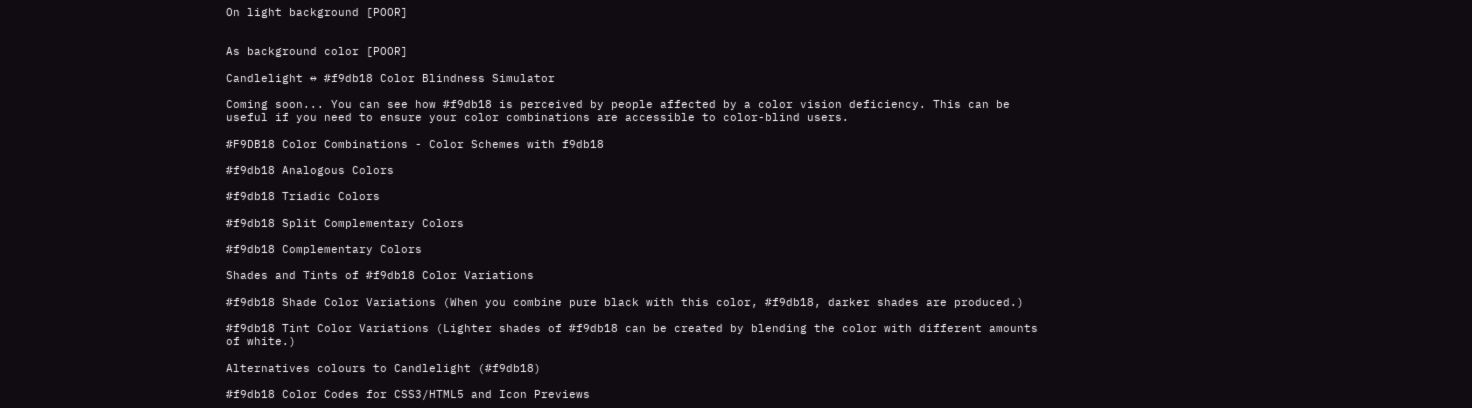On light background [POOR]


As background color [POOR]

Candlelight ↔ #f9db18 Color Blindness Simulator

Coming soon... You can see how #f9db18 is perceived by people affected by a color vision deficiency. This can be useful if you need to ensure your color combinations are accessible to color-blind users.

#F9DB18 Color Combinations - Color Schemes with f9db18

#f9db18 Analogous Colors

#f9db18 Triadic Colors

#f9db18 Split Complementary Colors

#f9db18 Complementary Colors

Shades and Tints of #f9db18 Color Variations

#f9db18 Shade Color Variations (When you combine pure black with this color, #f9db18, darker shades are produced.)

#f9db18 Tint Color Variations (Lighter shades of #f9db18 can be created by blending the color with different amounts of white.)

Alternatives colours to Candlelight (#f9db18)

#f9db18 Color Codes for CSS3/HTML5 and Icon Previews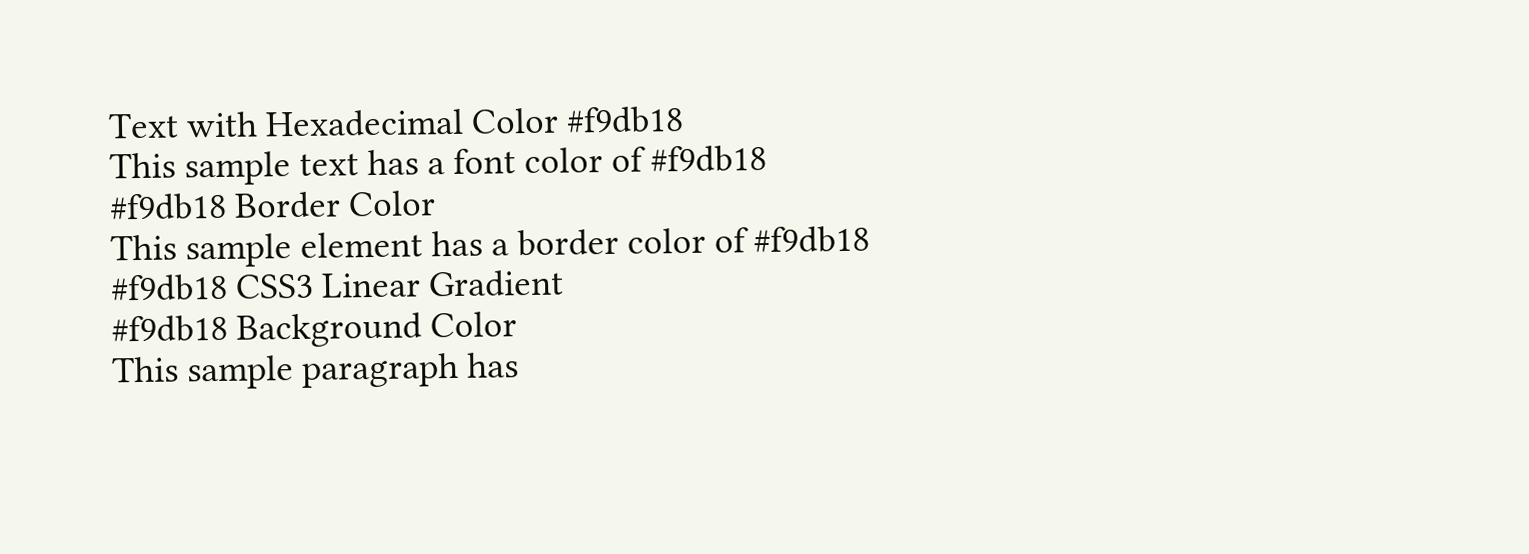Text with Hexadecimal Color #f9db18
This sample text has a font color of #f9db18
#f9db18 Border Color
This sample element has a border color of #f9db18
#f9db18 CSS3 Linear Gradient
#f9db18 Background Color
This sample paragraph has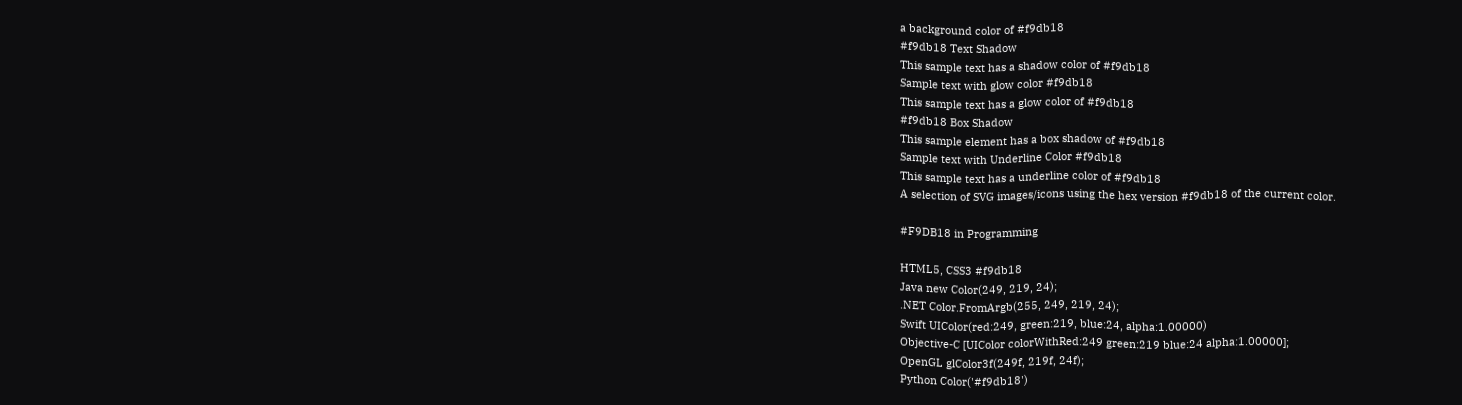a background color of #f9db18
#f9db18 Text Shadow
This sample text has a shadow color of #f9db18
Sample text with glow color #f9db18
This sample text has a glow color of #f9db18
#f9db18 Box Shadow
This sample element has a box shadow of #f9db18
Sample text with Underline Color #f9db18
This sample text has a underline color of #f9db18
A selection of SVG images/icons using the hex version #f9db18 of the current color.

#F9DB18 in Programming

HTML5, CSS3 #f9db18
Java new Color(249, 219, 24);
.NET Color.FromArgb(255, 249, 219, 24);
Swift UIColor(red:249, green:219, blue:24, alpha:1.00000)
Objective-C [UIColor colorWithRed:249 green:219 blue:24 alpha:1.00000];
OpenGL glColor3f(249f, 219f, 24f);
Python Color('#f9db18')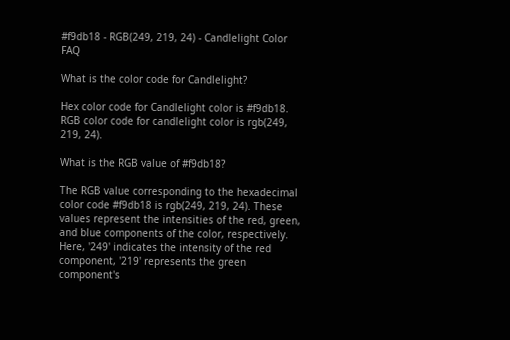#f9db18 - RGB(249, 219, 24) - Candlelight Color FAQ

What is the color code for Candlelight?

Hex color code for Candlelight color is #f9db18. RGB color code for candlelight color is rgb(249, 219, 24).

What is the RGB value of #f9db18?

The RGB value corresponding to the hexadecimal color code #f9db18 is rgb(249, 219, 24). These values represent the intensities of the red, green, and blue components of the color, respectively. Here, '249' indicates the intensity of the red component, '219' represents the green component's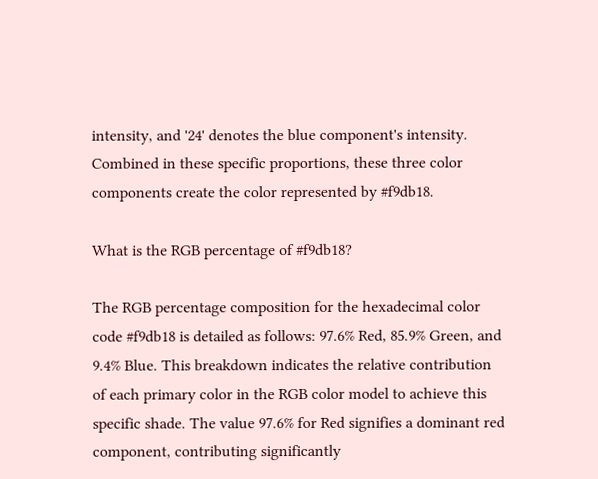intensity, and '24' denotes the blue component's intensity. Combined in these specific proportions, these three color components create the color represented by #f9db18.

What is the RGB percentage of #f9db18?

The RGB percentage composition for the hexadecimal color code #f9db18 is detailed as follows: 97.6% Red, 85.9% Green, and 9.4% Blue. This breakdown indicates the relative contribution of each primary color in the RGB color model to achieve this specific shade. The value 97.6% for Red signifies a dominant red component, contributing significantly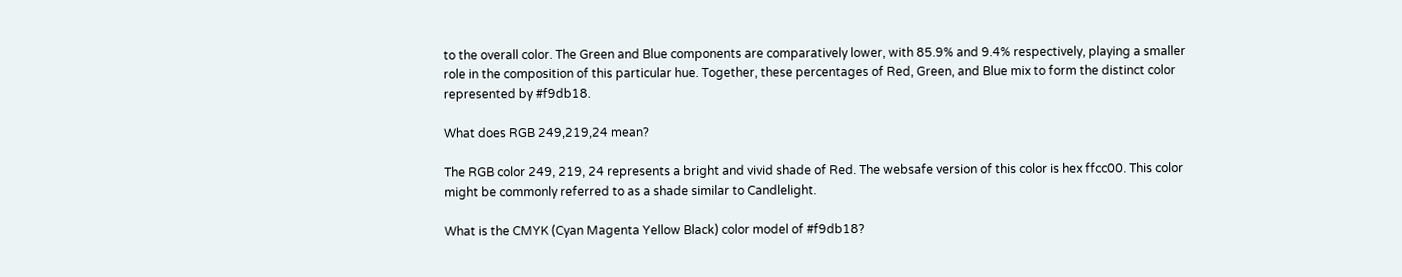to the overall color. The Green and Blue components are comparatively lower, with 85.9% and 9.4% respectively, playing a smaller role in the composition of this particular hue. Together, these percentages of Red, Green, and Blue mix to form the distinct color represented by #f9db18.

What does RGB 249,219,24 mean?

The RGB color 249, 219, 24 represents a bright and vivid shade of Red. The websafe version of this color is hex ffcc00. This color might be commonly referred to as a shade similar to Candlelight.

What is the CMYK (Cyan Magenta Yellow Black) color model of #f9db18?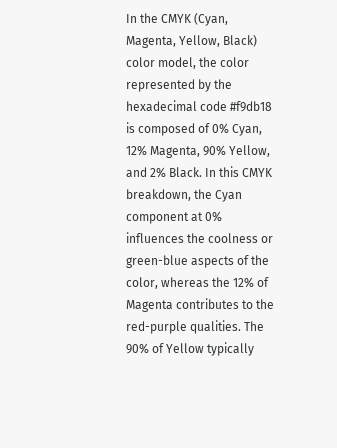In the CMYK (Cyan, Magenta, Yellow, Black) color model, the color represented by the hexadecimal code #f9db18 is composed of 0% Cyan, 12% Magenta, 90% Yellow, and 2% Black. In this CMYK breakdown, the Cyan component at 0% influences the coolness or green-blue aspects of the color, whereas the 12% of Magenta contributes to the red-purple qualities. The 90% of Yellow typically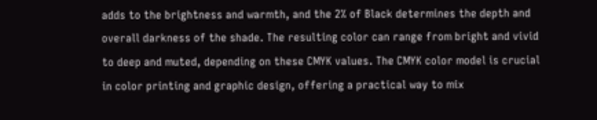adds to the brightness and warmth, and the 2% of Black determines the depth and overall darkness of the shade. The resulting color can range from bright and vivid to deep and muted, depending on these CMYK values. The CMYK color model is crucial in color printing and graphic design, offering a practical way to mix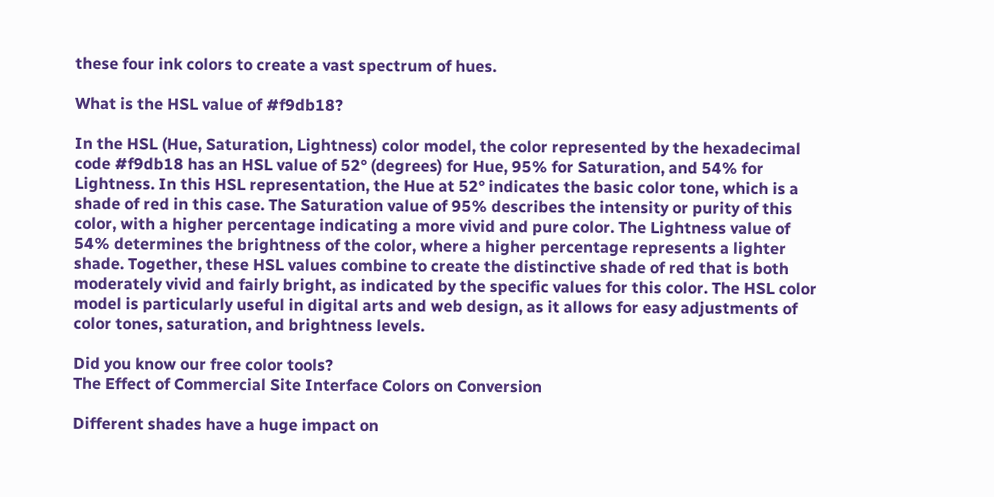these four ink colors to create a vast spectrum of hues.

What is the HSL value of #f9db18?

In the HSL (Hue, Saturation, Lightness) color model, the color represented by the hexadecimal code #f9db18 has an HSL value of 52° (degrees) for Hue, 95% for Saturation, and 54% for Lightness. In this HSL representation, the Hue at 52° indicates the basic color tone, which is a shade of red in this case. The Saturation value of 95% describes the intensity or purity of this color, with a higher percentage indicating a more vivid and pure color. The Lightness value of 54% determines the brightness of the color, where a higher percentage represents a lighter shade. Together, these HSL values combine to create the distinctive shade of red that is both moderately vivid and fairly bright, as indicated by the specific values for this color. The HSL color model is particularly useful in digital arts and web design, as it allows for easy adjustments of color tones, saturation, and brightness levels.

Did you know our free color tools?
The Effect of Commercial Site Interface Colors on Conversion

Different shades have a huge impact on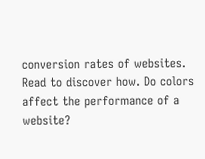conversion rates of websites. Read to discover how. Do colors affect the performance of a website?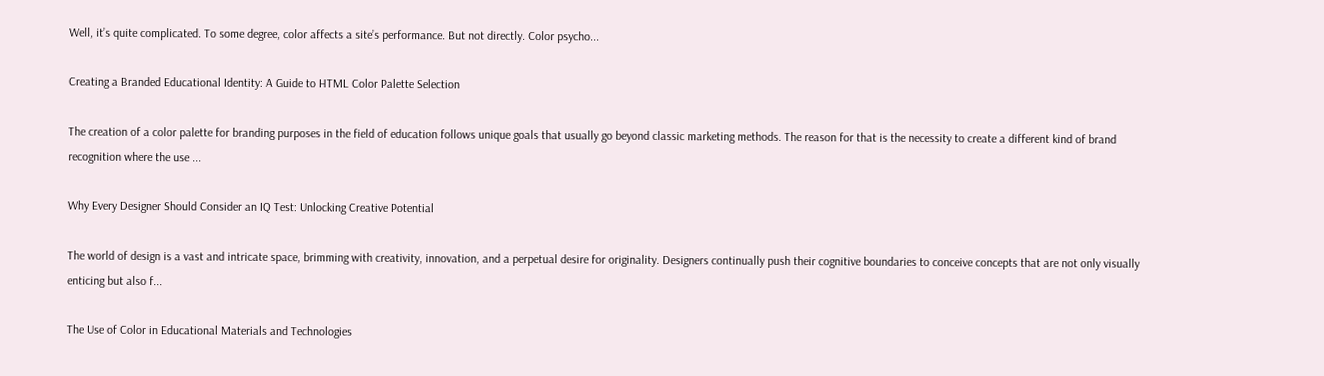Well, it’s quite complicated. To some degree, color affects a site’s performance. But not directly. Color psycho...

Creating a Branded Educational Identity: A Guide to HTML Color Palette Selection

The creation of a color palette for branding purposes in the field of education follows unique goals that usually go beyond classic marketing methods. The reason for that is the necessity to create a different kind of brand recognition where the use ...

Why Every Designer Should Consider an IQ Test: Unlocking Creative Potential

The world of design is a vast and intricate space, brimming with creativity, innovation, and a perpetual desire for originality. Designers continually push their cognitive boundaries to conceive concepts that are not only visually enticing but also f...

The Use of Color in Educational Materials and Technologies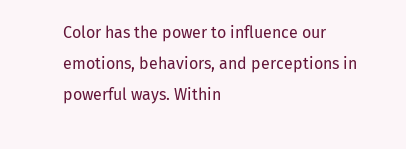Color has the power to influence our emotions, behaviors, and perceptions in powerful ways. Within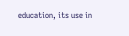education, its use in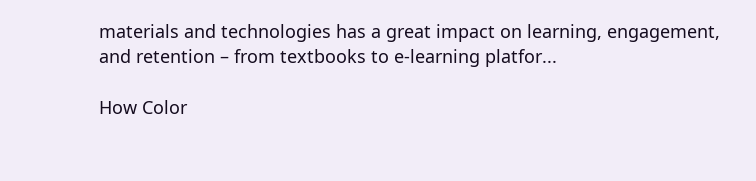materials and technologies has a great impact on learning, engagement, and retention – from textbooks to e-learning platfor...

How Color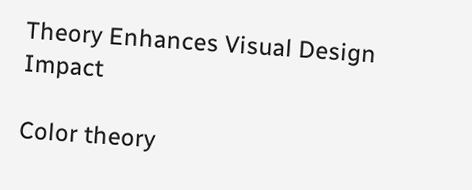Theory Enhances Visual Design Impact

Color theory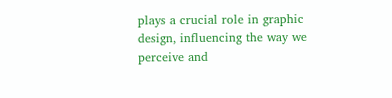plays a crucial role in graphic design, influencing the way we perceive and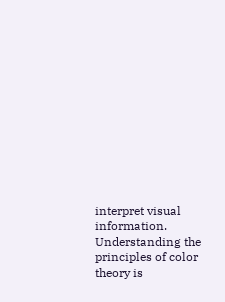interpret visual information. Understanding the principles of color theory is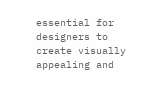essential for designers to create visually appealing and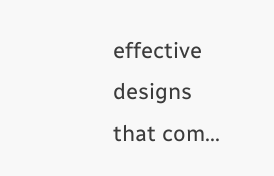effective designs that com...